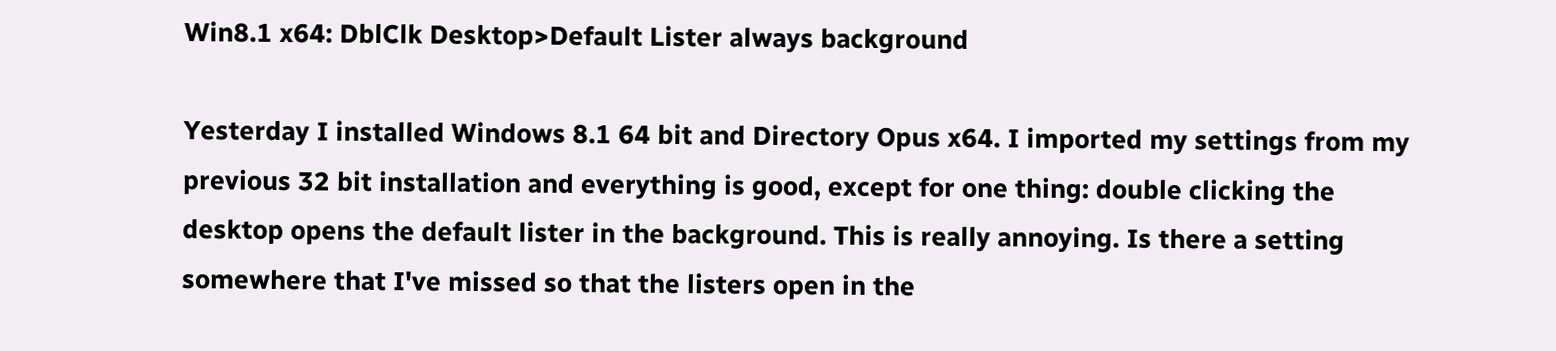Win8.1 x64: DblClk Desktop>Default Lister always background

Yesterday I installed Windows 8.1 64 bit and Directory Opus x64. I imported my settings from my previous 32 bit installation and everything is good, except for one thing: double clicking the desktop opens the default lister in the background. This is really annoying. Is there a setting somewhere that I've missed so that the listers open in the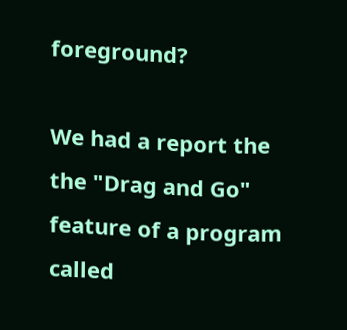foreground?

We had a report the the "Drag and Go" feature of a program called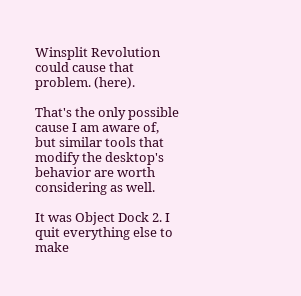Winsplit Revolution could cause that problem. (here).

That's the only possible cause I am aware of, but similar tools that modify the desktop's behavior are worth considering as well.

It was Object Dock 2. I quit everything else to make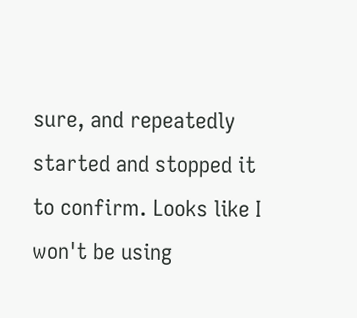sure, and repeatedly started and stopped it to confirm. Looks like I won't be using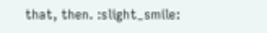that, then. :slight_smile: